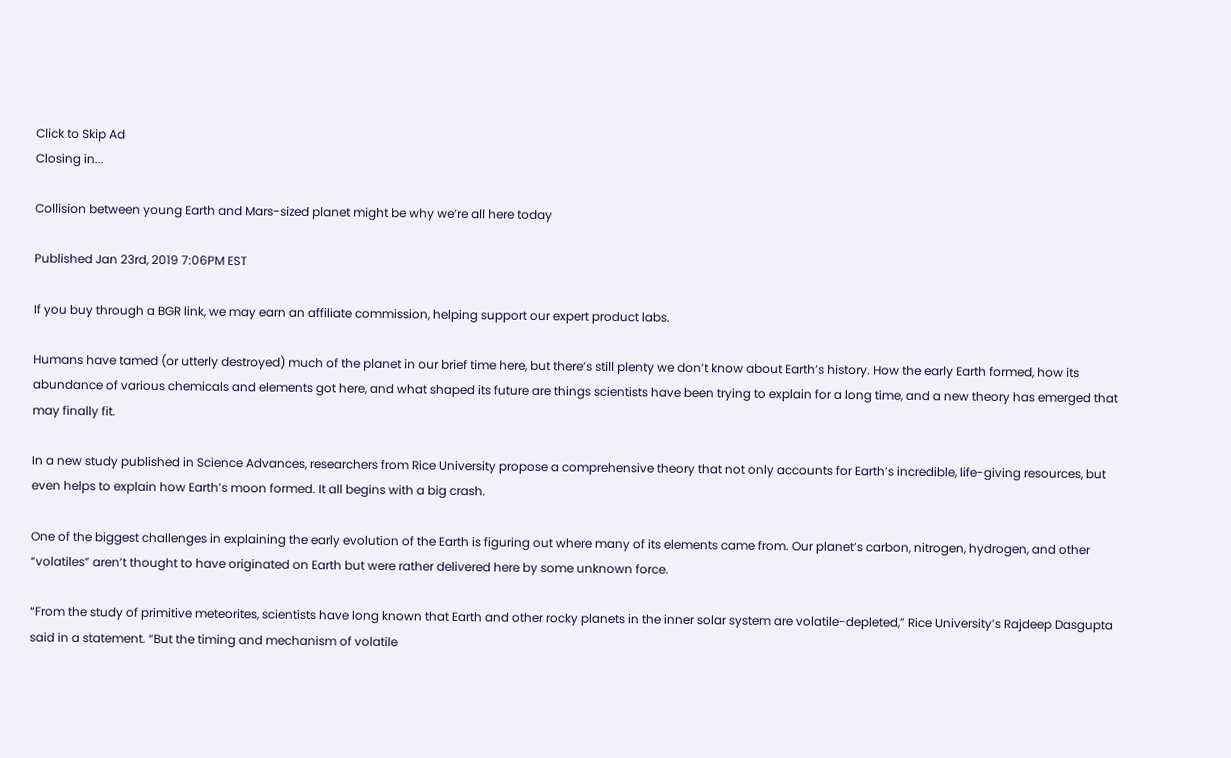Click to Skip Ad
Closing in...

Collision between young Earth and Mars-sized planet might be why we’re all here today

Published Jan 23rd, 2019 7:06PM EST

If you buy through a BGR link, we may earn an affiliate commission, helping support our expert product labs.

Humans have tamed (or utterly destroyed) much of the planet in our brief time here, but there’s still plenty we don’t know about Earth’s history. How the early Earth formed, how its abundance of various chemicals and elements got here, and what shaped its future are things scientists have been trying to explain for a long time, and a new theory has emerged that may finally fit.

In a new study published in Science Advances, researchers from Rice University propose a comprehensive theory that not only accounts for Earth’s incredible, life-giving resources, but even helps to explain how Earth’s moon formed. It all begins with a big crash.

One of the biggest challenges in explaining the early evolution of the Earth is figuring out where many of its elements came from. Our planet’s carbon, nitrogen, hydrogen, and other “volatiles” aren’t thought to have originated on Earth but were rather delivered here by some unknown force.

“From the study of primitive meteorites, scientists have long known that Earth and other rocky planets in the inner solar system are volatile-depleted,” Rice University’s Rajdeep Dasgupta said in a statement. “But the timing and mechanism of volatile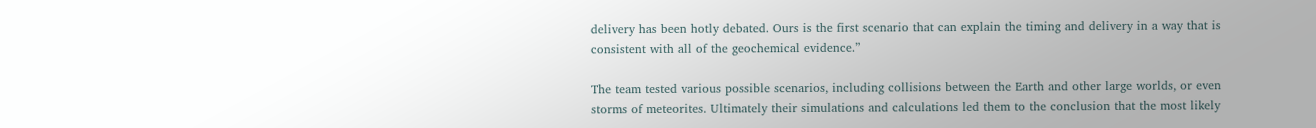delivery has been hotly debated. Ours is the first scenario that can explain the timing and delivery in a way that is consistent with all of the geochemical evidence.”

The team tested various possible scenarios, including collisions between the Earth and other large worlds, or even storms of meteorites. Ultimately their simulations and calculations led them to the conclusion that the most likely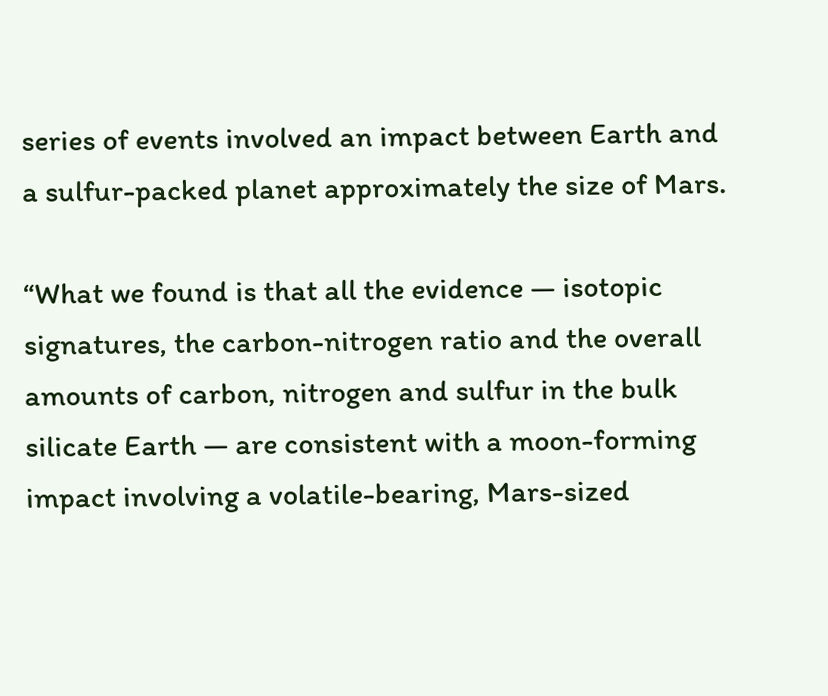series of events involved an impact between Earth and a sulfur-packed planet approximately the size of Mars.

“What we found is that all the evidence — isotopic signatures, the carbon-nitrogen ratio and the overall amounts of carbon, nitrogen and sulfur in the bulk silicate Earth — are consistent with a moon-forming impact involving a volatile-bearing, Mars-sized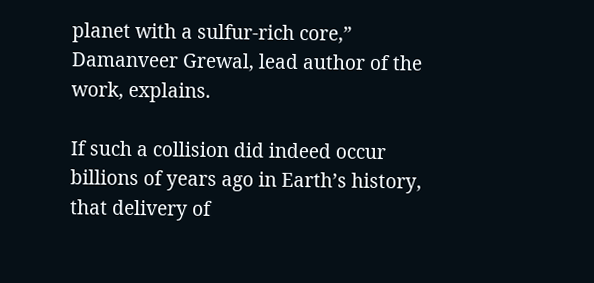planet with a sulfur-rich core,” Damanveer Grewal, lead author of the work, explains.

If such a collision did indeed occur billions of years ago in Earth’s history, that delivery of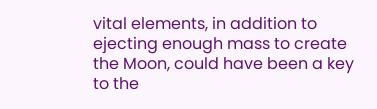vital elements, in addition to ejecting enough mass to create the Moon, could have been a key to the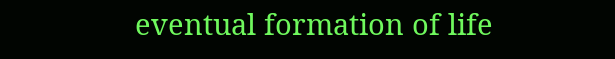eventual formation of life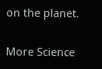on the planet.

More Science